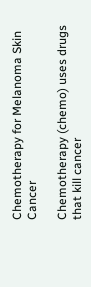Chemotherapy for Melanoma Skin Cancer

Chemotherapy (chemo) uses drugs that kill cancer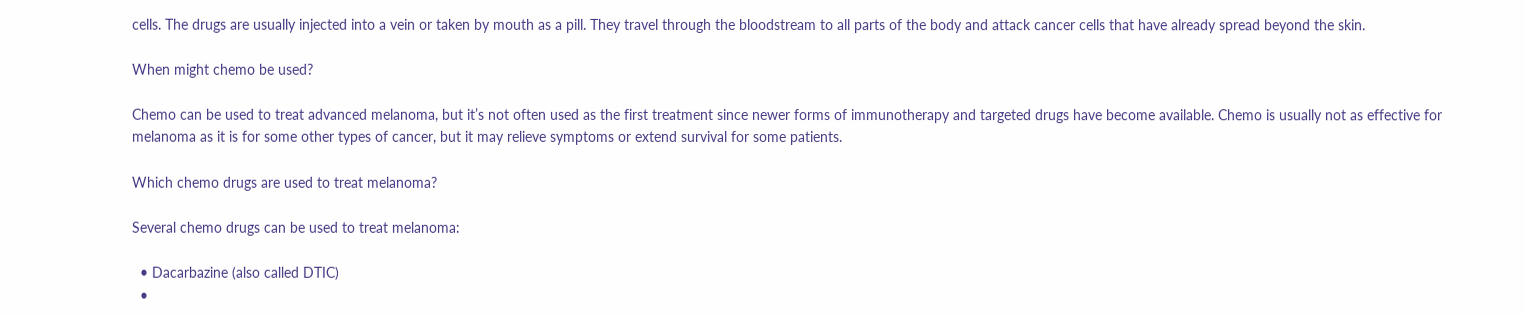cells. The drugs are usually injected into a vein or taken by mouth as a pill. They travel through the bloodstream to all parts of the body and attack cancer cells that have already spread beyond the skin.

When might chemo be used?

Chemo can be used to treat advanced melanoma, but it’s not often used as the first treatment since newer forms of immunotherapy and targeted drugs have become available. Chemo is usually not as effective for melanoma as it is for some other types of cancer, but it may relieve symptoms or extend survival for some patients.

Which chemo drugs are used to treat melanoma?

Several chemo drugs can be used to treat melanoma:

  • Dacarbazine (also called DTIC)
  •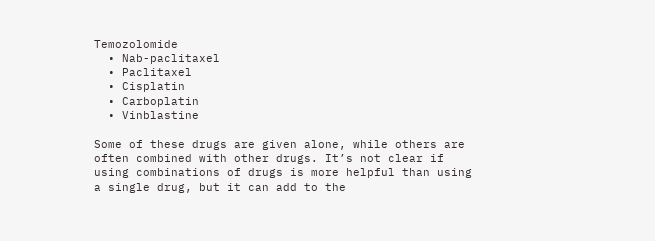Temozolomide
  • Nab-paclitaxel
  • Paclitaxel
  • Cisplatin
  • Carboplatin
  • Vinblastine

Some of these drugs are given alone, while others are often combined with other drugs. It’s not clear if using combinations of drugs is more helpful than using a single drug, but it can add to the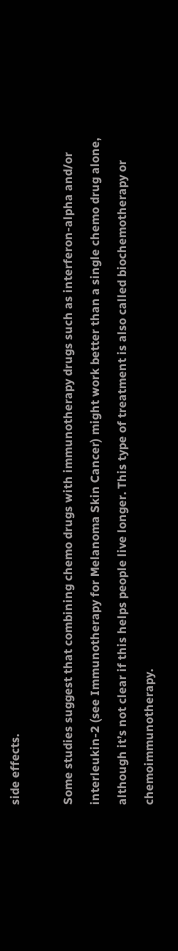side effects.

Some studies suggest that combining chemo drugs with immunotherapy drugs such as interferon-alpha and/or interleukin-2 (see Immunotherapy for Melanoma Skin Cancer) might work better than a single chemo drug alone, although it’s not clear if this helps people live longer. This type of treatment is also called biochemotherapy or chemoimmunotherapy.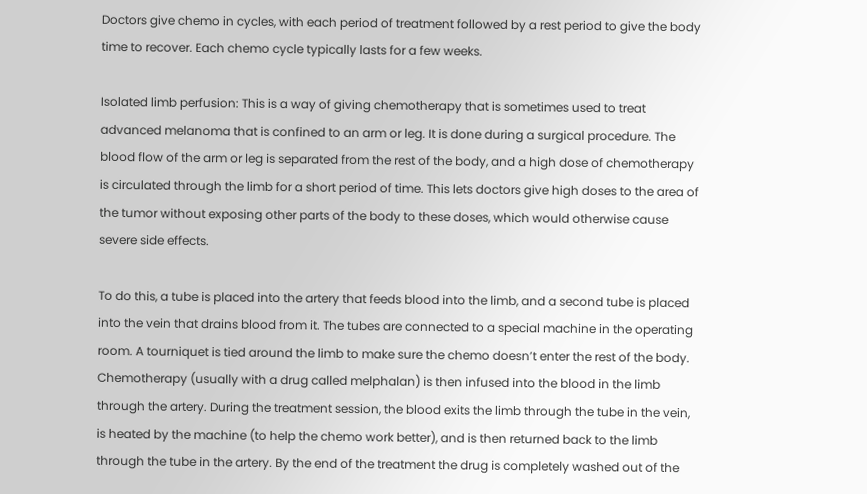Doctors give chemo in cycles, with each period of treatment followed by a rest period to give the body time to recover. Each chemo cycle typically lasts for a few weeks.

Isolated limb perfusion: This is a way of giving chemotherapy that is sometimes used to treat advanced melanoma that is confined to an arm or leg. It is done during a surgical procedure. The blood flow of the arm or leg is separated from the rest of the body, and a high dose of chemotherapy is circulated through the limb for a short period of time. This lets doctors give high doses to the area of the tumor without exposing other parts of the body to these doses, which would otherwise cause severe side effects.

To do this, a tube is placed into the artery that feeds blood into the limb, and a second tube is placed into the vein that drains blood from it. The tubes are connected to a special machine in the operating room. A tourniquet is tied around the limb to make sure the chemo doesn’t enter the rest of the body. Chemotherapy (usually with a drug called melphalan) is then infused into the blood in the limb through the artery. During the treatment session, the blood exits the limb through the tube in the vein, is heated by the machine (to help the chemo work better), and is then returned back to the limb through the tube in the artery. By the end of the treatment the drug is completely washed out of the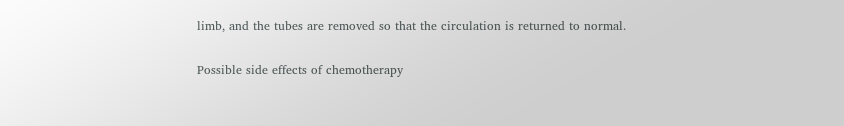limb, and the tubes are removed so that the circulation is returned to normal.

Possible side effects of chemotherapy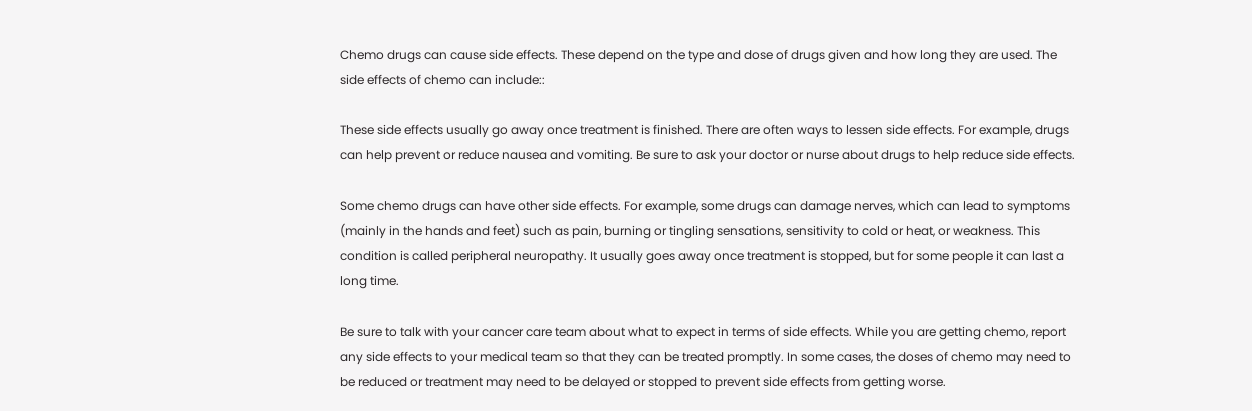Chemo drugs can cause side effects. These depend on the type and dose of drugs given and how long they are used. The side effects of chemo can include::

These side effects usually go away once treatment is finished. There are often ways to lessen side effects. For example, drugs can help prevent or reduce nausea and vomiting. Be sure to ask your doctor or nurse about drugs to help reduce side effects.

Some chemo drugs can have other side effects. For example, some drugs can damage nerves, which can lead to symptoms (mainly in the hands and feet) such as pain, burning or tingling sensations, sensitivity to cold or heat, or weakness. This condition is called peripheral neuropathy. It usually goes away once treatment is stopped, but for some people it can last a long time.

Be sure to talk with your cancer care team about what to expect in terms of side effects. While you are getting chemo, report any side effects to your medical team so that they can be treated promptly. In some cases, the doses of chemo may need to be reduced or treatment may need to be delayed or stopped to prevent side effects from getting worse.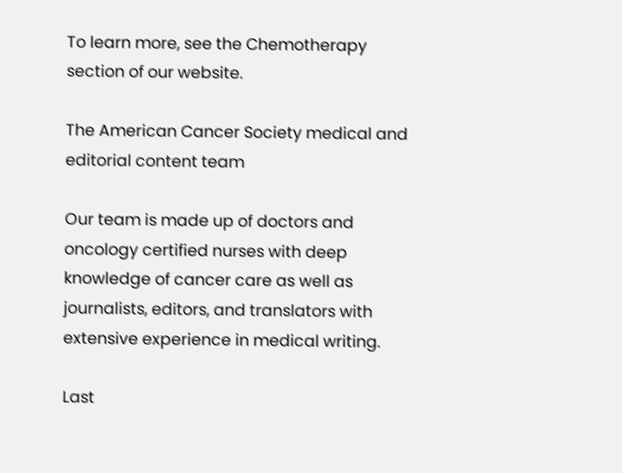To learn more, see the Chemotherapy section of our website.

The American Cancer Society medical and editorial content team

Our team is made up of doctors and oncology certified nurses with deep knowledge of cancer care as well as journalists, editors, and translators with extensive experience in medical writing.

Last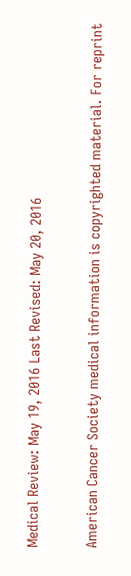Medical Review: May 19, 2016 Last Revised: May 20, 2016

American Cancer Society medical information is copyrighted material. For reprint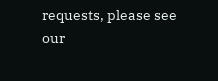requests, please see our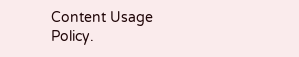Content Usage Policy.